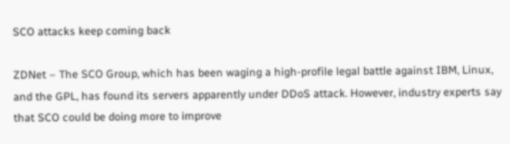SCO attacks keep coming back

ZDNet – The SCO Group, which has been waging a high-profile legal battle against IBM, Linux, and the GPL, has found its servers apparently under DDoS attack. However, industry experts say that SCO could be doing more to improve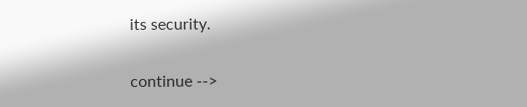its security.

continue -->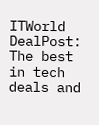ITWorld DealPost: The best in tech deals and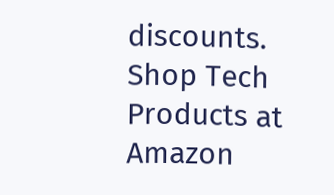discounts.
Shop Tech Products at Amazon